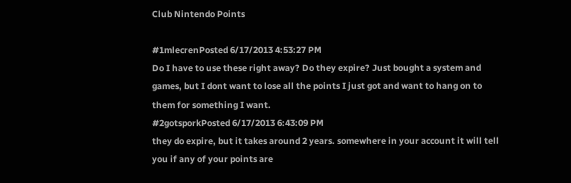Club Nintendo Points

#1mlecrenPosted 6/17/2013 4:53:27 PM
Do I have to use these right away? Do they expire? Just bought a system and games, but I dont want to lose all the points I just got and want to hang on to them for something I want.
#2gotsporkPosted 6/17/2013 6:43:09 PM
they do expire, but it takes around 2 years. somewhere in your account it will tell you if any of your points are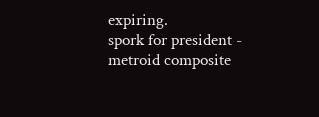expiring.
spork for president - metroid composite